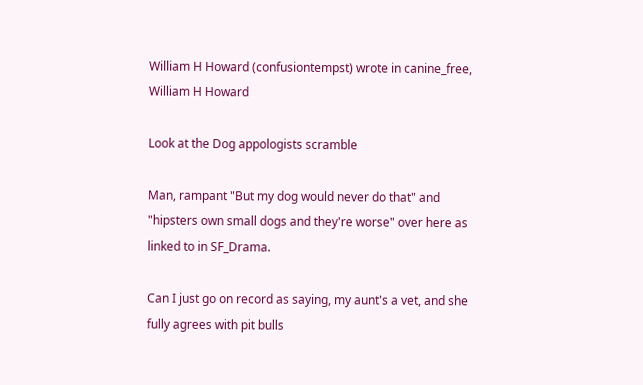William H Howard (confusiontempst) wrote in canine_free,
William H Howard

Look at the Dog appologists scramble

Man, rampant "But my dog would never do that" and "hipsters own small dogs and they're worse" over here as linked to in SF_Drama.

Can I just go on record as saying, my aunt's a vet, and she fully agrees with pit bulls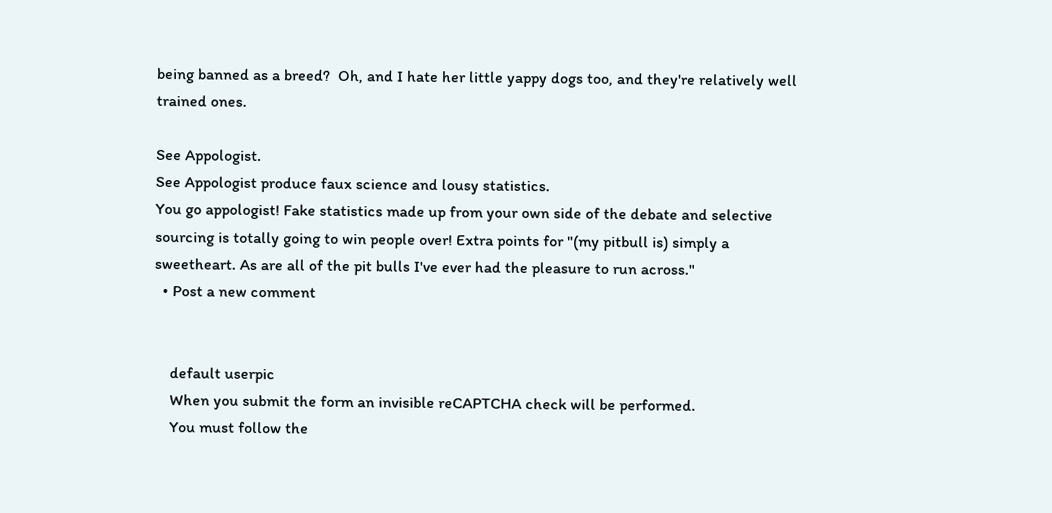being banned as a breed?  Oh, and I hate her little yappy dogs too, and they're relatively well trained ones.

See Appologist.
See Appologist produce faux science and lousy statistics.
You go appologist! Fake statistics made up from your own side of the debate and selective sourcing is totally going to win people over! Extra points for "(my pitbull is) simply a sweetheart. As are all of the pit bulls I've ever had the pleasure to run across."
  • Post a new comment


    default userpic
    When you submit the form an invisible reCAPTCHA check will be performed.
    You must follow the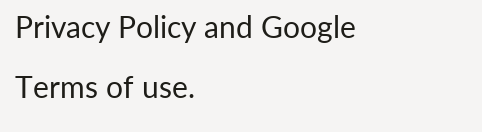Privacy Policy and Google Terms of use.